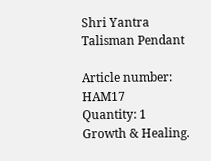Shri Yantra Talisman Pendant

Article number: HAM17
Quantity: 1
Growth & Healing.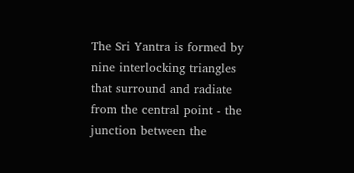The Sri Yantra is formed by nine interlocking triangles that surround and radiate from the central point - the junction between the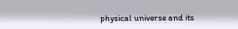physical universe and its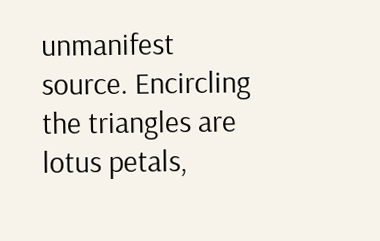unmanifest source. Encircling the triangles are lotus petals,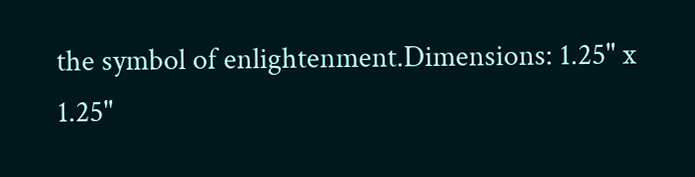the symbol of enlightenment.Dimensions: 1.25" x 1.25"